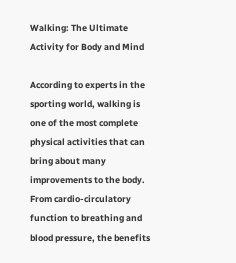Walking: The Ultimate Activity for Body and Mind

According to experts in the sporting world, walking is one of the most complete physical activities that can bring about many improvements to the body. From cardio-circulatory function to breathing and blood pressure, the benefits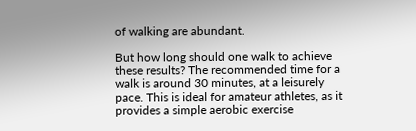of walking are abundant.

But how long should one walk to achieve these results? The recommended time for a walk is around 30 minutes, at a leisurely pace. This is ideal for amateur athletes, as it provides a simple aerobic exercise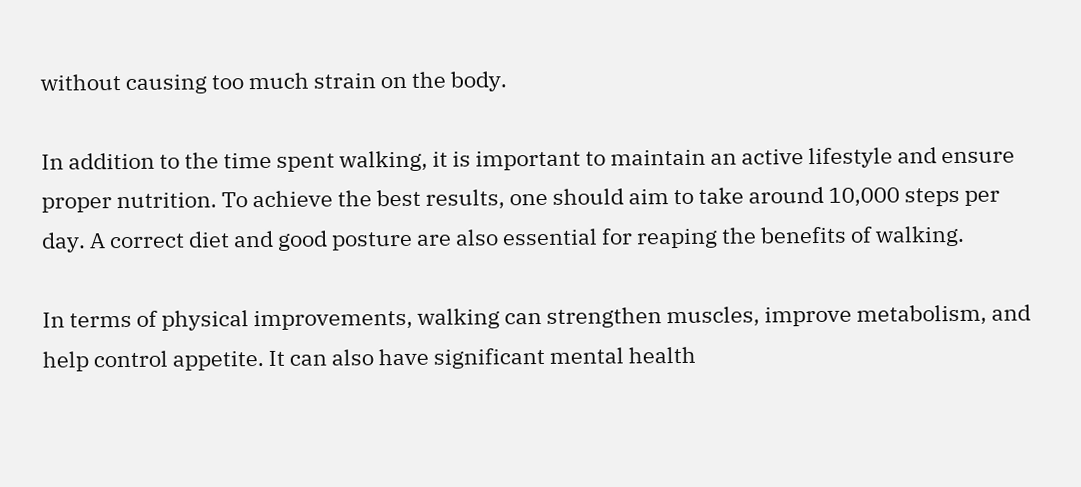without causing too much strain on the body.

In addition to the time spent walking, it is important to maintain an active lifestyle and ensure proper nutrition. To achieve the best results, one should aim to take around 10,000 steps per day. A correct diet and good posture are also essential for reaping the benefits of walking.

In terms of physical improvements, walking can strengthen muscles, improve metabolism, and help control appetite. It can also have significant mental health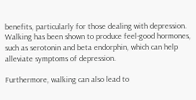benefits, particularly for those dealing with depression. Walking has been shown to produce feel-good hormones, such as serotonin and beta endorphin, which can help alleviate symptoms of depression.

Furthermore, walking can also lead to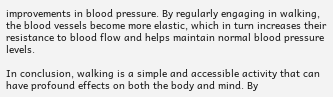improvements in blood pressure. By regularly engaging in walking, the blood vessels become more elastic, which in turn increases their resistance to blood flow and helps maintain normal blood pressure levels.

In conclusion, walking is a simple and accessible activity that can have profound effects on both the body and mind. By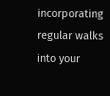incorporating regular walks into your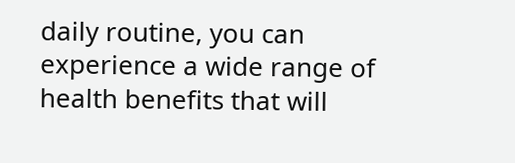daily routine, you can experience a wide range of health benefits that will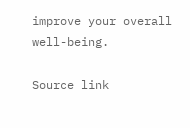improve your overall well-being.

Source link